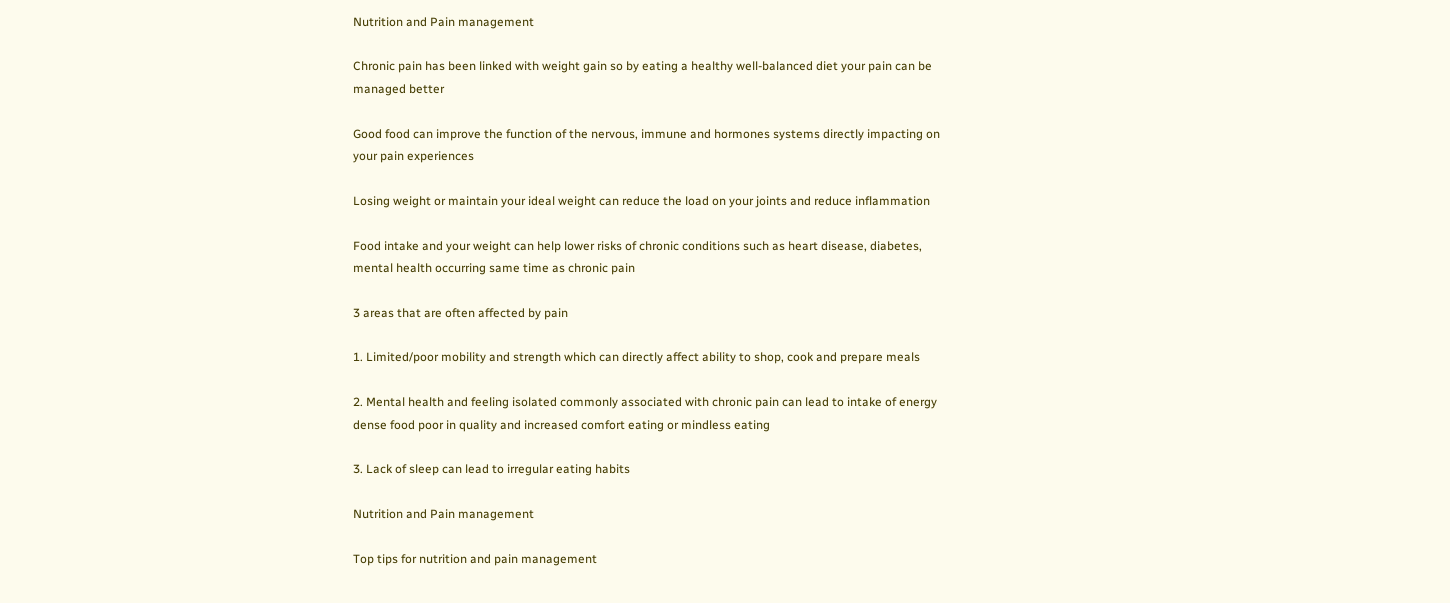Nutrition and Pain management

Chronic pain has been linked with weight gain so by eating a healthy well-balanced diet your pain can be managed better

Good food can improve the function of the nervous, immune and hormones systems directly impacting on your pain experiences

Losing weight or maintain your ideal weight can reduce the load on your joints and reduce inflammation

Food intake and your weight can help lower risks of chronic conditions such as heart disease, diabetes, mental health occurring same time as chronic pain

3 areas that are often affected by pain

1. Limited/poor mobility and strength which can directly affect ability to shop, cook and prepare meals

2. Mental health and feeling isolated commonly associated with chronic pain can lead to intake of energy dense food poor in quality and increased comfort eating or mindless eating

3. Lack of sleep can lead to irregular eating habits

Nutrition and Pain management

Top tips for nutrition and pain management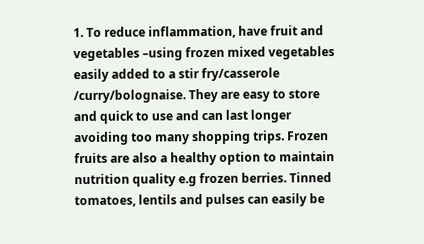1. To reduce inflammation, have fruit and vegetables –using frozen mixed vegetables easily added to a stir fry/casserole /curry/bolognaise. They are easy to store and quick to use and can last longer avoiding too many shopping trips. Frozen fruits are also a healthy option to maintain nutrition quality e.g frozen berries. Tinned tomatoes, lentils and pulses can easily be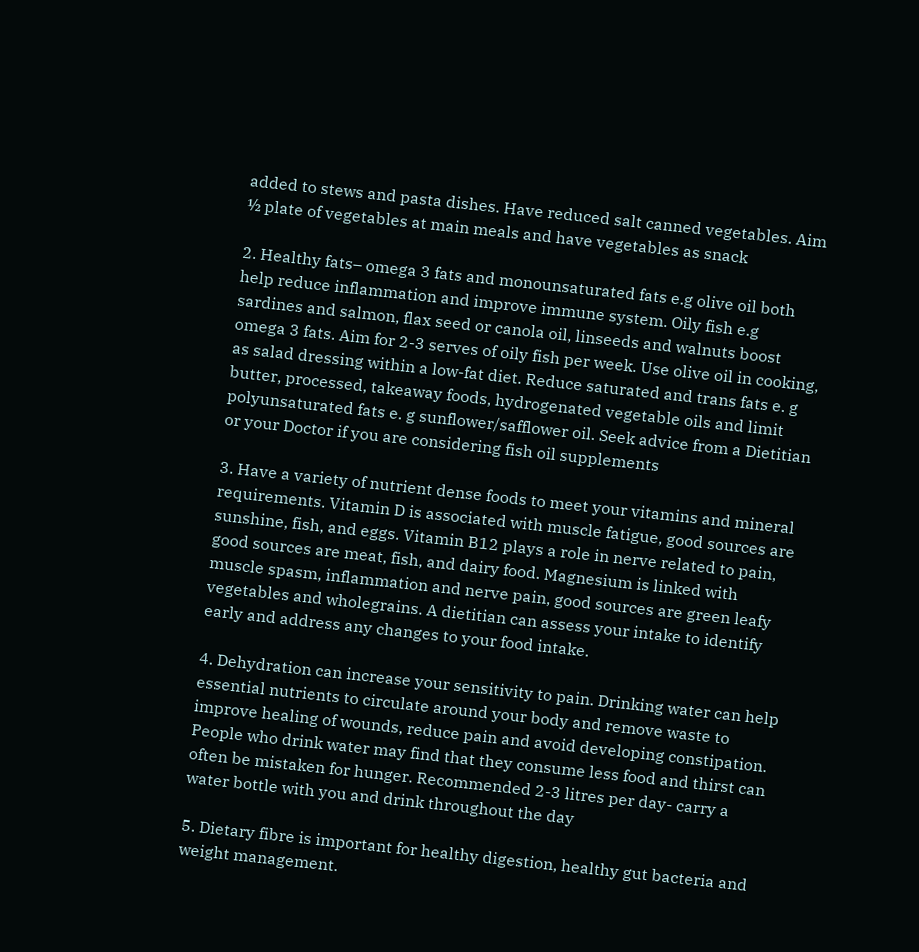added to stews and pasta dishes. Have reduced salt canned vegetables. Aim ½ plate of vegetables at main meals and have vegetables as snack

2. Healthy fats– omega 3 fats and monounsaturated fats e.g olive oil both help reduce inflammation and improve immune system. Oily fish e.g sardines and salmon, flax seed or canola oil, linseeds and walnuts boost omega 3 fats. Aim for 2-3 serves of oily fish per week. Use olive oil in cooking, as salad dressing within a low-fat diet. Reduce saturated and trans fats e. g butter, processed, takeaway foods, hydrogenated vegetable oils and limit polyunsaturated fats e. g sunflower/safflower oil. Seek advice from a Dietitian or your Doctor if you are considering fish oil supplements

3. Have a variety of nutrient dense foods to meet your vitamins and mineral requirements. Vitamin D is associated with muscle fatigue, good sources are sunshine, fish, and eggs. Vitamin B12 plays a role in nerve related to pain, good sources are meat, fish, and dairy food. Magnesium is linked with muscle spasm, inflammation and nerve pain, good sources are green leafy vegetables and wholegrains. A dietitian can assess your intake to identify early and address any changes to your food intake.

4. Dehydration can increase your sensitivity to pain. Drinking water can help essential nutrients to circulate around your body and remove waste to improve healing of wounds, reduce pain and avoid developing constipation. People who drink water may find that they consume less food and thirst can often be mistaken for hunger. Recommended 2-3 litres per day- carry a water bottle with you and drink throughout the day

5. Dietary fibre is important for healthy digestion, healthy gut bacteria and weight management.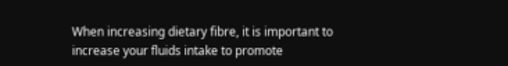When increasing dietary fibre, it is important to increase your fluids intake to promote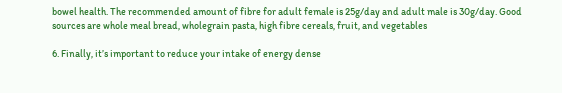bowel health. The recommended amount of fibre for adult female is 25g/day and adult male is 30g/day. Good sources are whole meal bread, wholegrain pasta, high fibre cereals, fruit, and vegetables

6. Finally, it’s important to reduce your intake of energy dense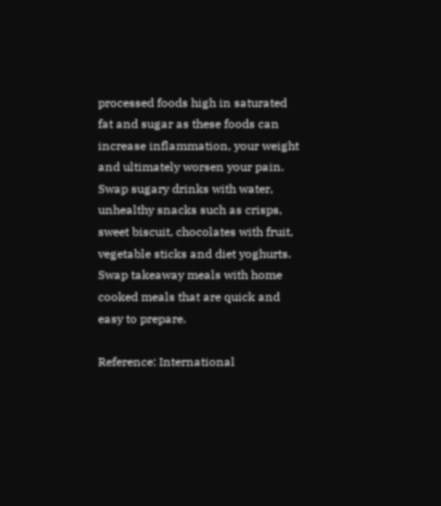processed foods high in saturated fat and sugar as these foods can increase inflammation, your weight and ultimately worsen your pain. Swap sugary drinks with water, unhealthy snacks such as crisps, sweet biscuit, chocolates with fruit, vegetable sticks and diet yoghurts. Swap takeaway meals with home cooked meals that are quick and easy to prepare.

Reference: International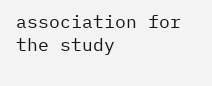association for the study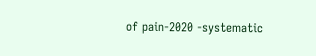of pain-2020 -systematic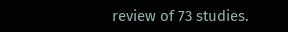review of 73 studies.